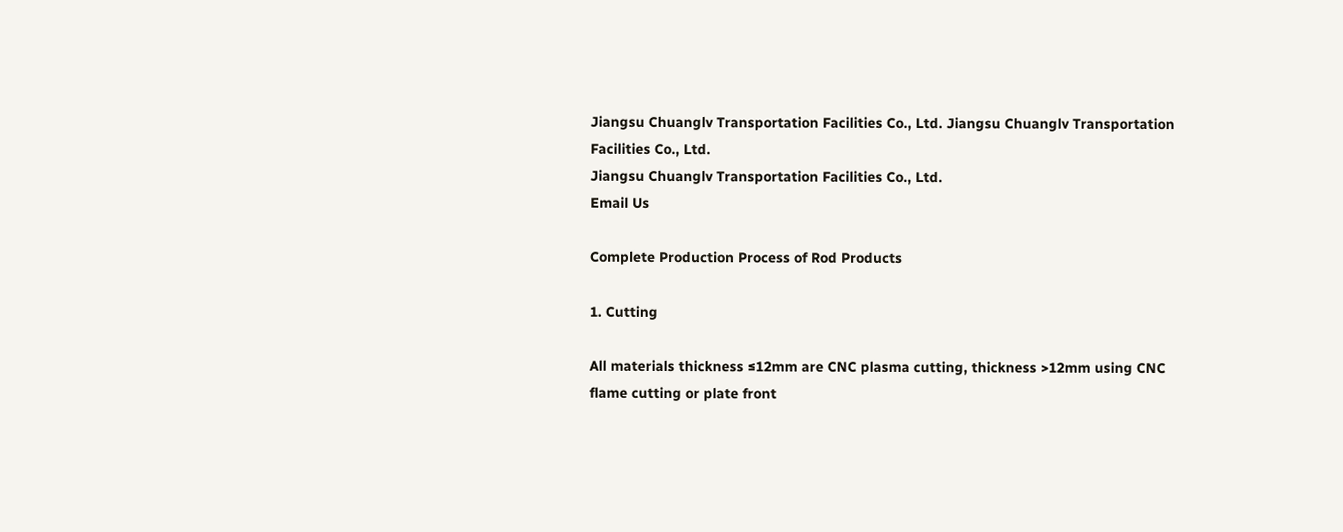Jiangsu Chuanglv Transportation Facilities Co., Ltd. Jiangsu Chuanglv Transportation Facilities Co., Ltd.
Jiangsu Chuanglv Transportation Facilities Co., Ltd.
Email Us

Complete Production Process of Rod Products

1. Cutting

All materials thickness ≤12mm are CNC plasma cutting, thickness >12mm using CNC flame cutting or plate front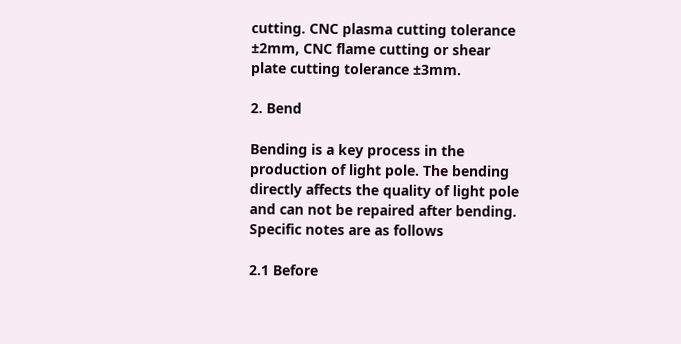cutting. CNC plasma cutting tolerance ±2mm, CNC flame cutting or shear plate cutting tolerance ±3mm.

2. Bend

Bending is a key process in the production of light pole. The bending directly affects the quality of light pole and can not be repaired after bending. Specific notes are as follows

2.1 Before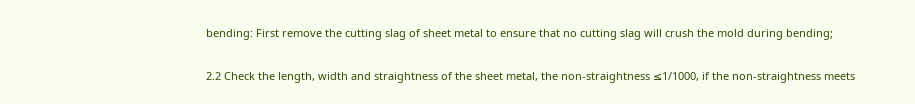bending: First remove the cutting slag of sheet metal to ensure that no cutting slag will crush the mold during bending;

2.2 Check the length, width and straightness of the sheet metal, the non-straightness ≤1/1000, if the non-straightness meets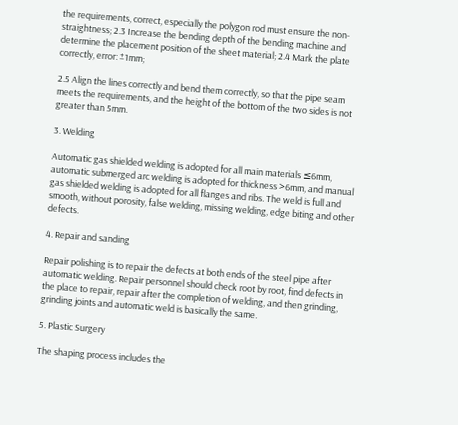the requirements, correct, especially the polygon rod must ensure the non-straightness; 2.3 Increase the bending depth of the bending machine and determine the placement position of the sheet material; 2.4 Mark the plate correctly, error: ±1mm;

2.5 Align the lines correctly and bend them correctly, so that the pipe seam meets the requirements, and the height of the bottom of the two sides is not greater than 5mm.

3. Welding

Automatic gas shielded welding is adopted for all main materials ≤6mm, automatic submerged arc welding is adopted for thickness >6mm, and manual gas shielded welding is adopted for all flanges and ribs. The weld is full and smooth, without porosity, false welding, missing welding, edge biting and other defects.

4. Repair and sanding

Repair polishing is to repair the defects at both ends of the steel pipe after automatic welding. Repair personnel should check root by root, find defects in the place to repair, repair after the completion of welding, and then grinding, grinding joints and automatic weld is basically the same.

5. Plastic Surgery

The shaping process includes the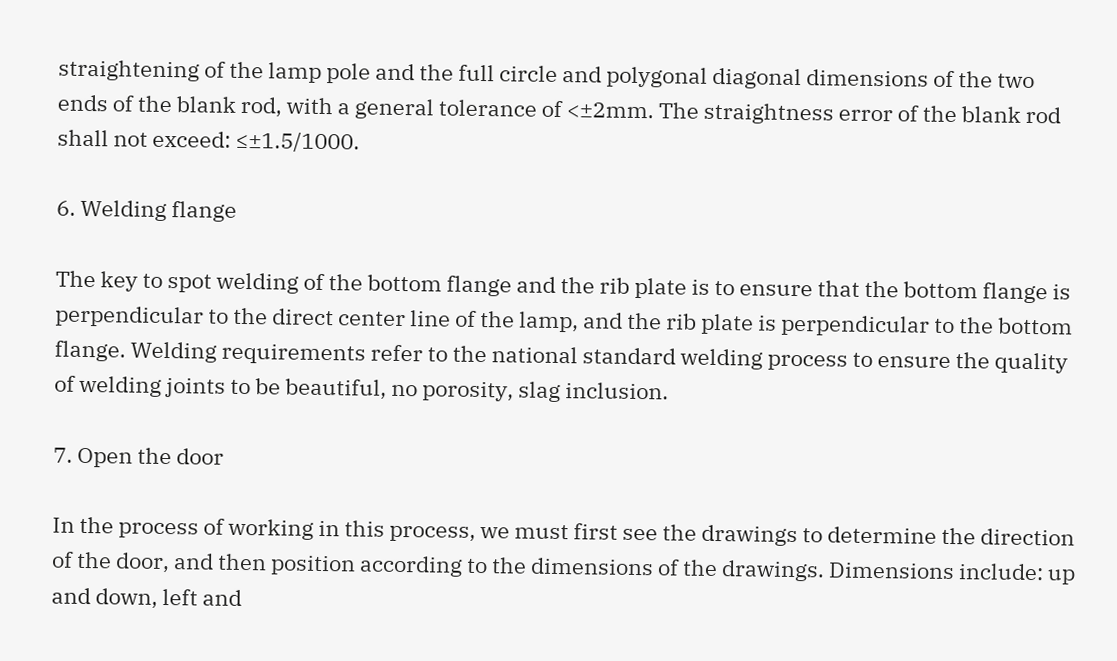straightening of the lamp pole and the full circle and polygonal diagonal dimensions of the two ends of the blank rod, with a general tolerance of <±2mm. The straightness error of the blank rod shall not exceed: ≤±1.5/1000.

6. Welding flange

The key to spot welding of the bottom flange and the rib plate is to ensure that the bottom flange is perpendicular to the direct center line of the lamp, and the rib plate is perpendicular to the bottom flange. Welding requirements refer to the national standard welding process to ensure the quality of welding joints to be beautiful, no porosity, slag inclusion.

7. Open the door

In the process of working in this process, we must first see the drawings to determine the direction of the door, and then position according to the dimensions of the drawings. Dimensions include: up and down, left and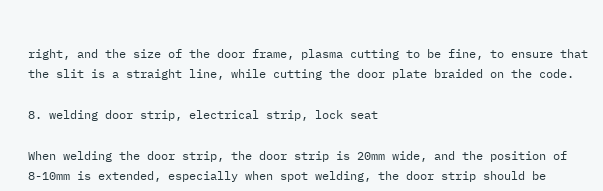right, and the size of the door frame, plasma cutting to be fine, to ensure that the slit is a straight line, while cutting the door plate braided on the code.

8. welding door strip, electrical strip, lock seat

When welding the door strip, the door strip is 20mm wide, and the position of 8-10mm is extended, especially when spot welding, the door strip should be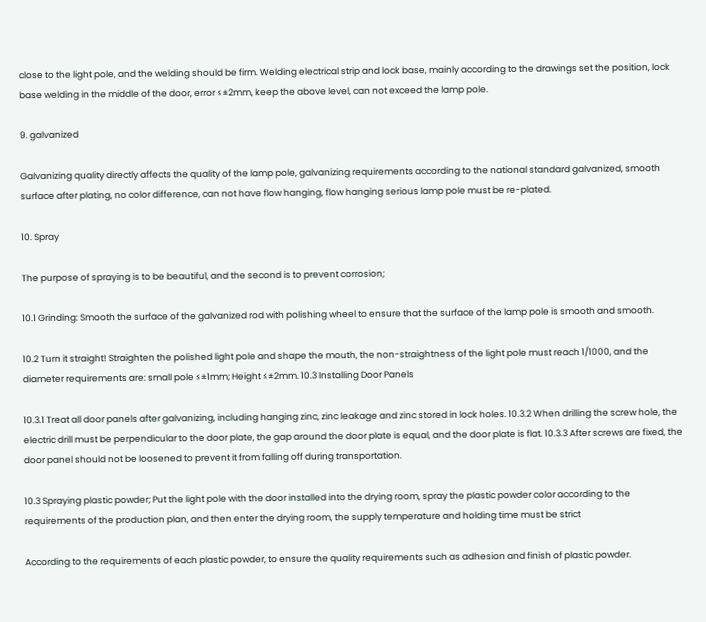close to the light pole, and the welding should be firm. Welding electrical strip and lock base, mainly according to the drawings set the position, lock base welding in the middle of the door, error ≤±2mm, keep the above level, can not exceed the lamp pole.

9. galvanized

Galvanizing quality directly affects the quality of the lamp pole, galvanizing requirements according to the national standard galvanized, smooth surface after plating, no color difference, can not have flow hanging, flow hanging serious lamp pole must be re-plated.

10. Spray

The purpose of spraying is to be beautiful, and the second is to prevent corrosion;

10.1 Grinding: Smooth the surface of the galvanized rod with polishing wheel to ensure that the surface of the lamp pole is smooth and smooth.

10.2 Turn it straight! Straighten the polished light pole and shape the mouth, the non-straightness of the light pole must reach 1/1000, and the diameter requirements are: small pole ≤±1mm; Height ≤±2mm. 10.3 Installing Door Panels

10.3.1 Treat all door panels after galvanizing, including hanging zinc, zinc leakage and zinc stored in lock holes. 10.3.2 When drilling the screw hole, the electric drill must be perpendicular to the door plate, the gap around the door plate is equal, and the door plate is flat. 10.3.3 After screws are fixed, the door panel should not be loosened to prevent it from falling off during transportation.

10.3 Spraying plastic powder; Put the light pole with the door installed into the drying room, spray the plastic powder color according to the requirements of the production plan, and then enter the drying room, the supply temperature and holding time must be strict

According to the requirements of each plastic powder, to ensure the quality requirements such as adhesion and finish of plastic powder.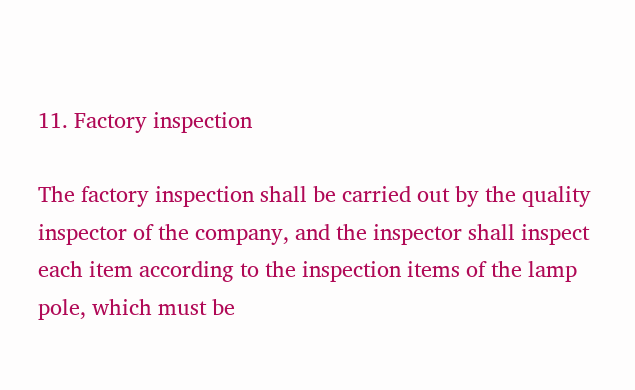11. Factory inspection

The factory inspection shall be carried out by the quality inspector of the company, and the inspector shall inspect each item according to the inspection items of the lamp pole, which must be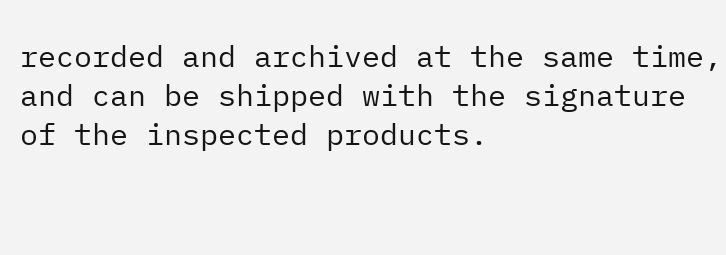recorded and archived at the same time, and can be shipped with the signature of the inspected products.